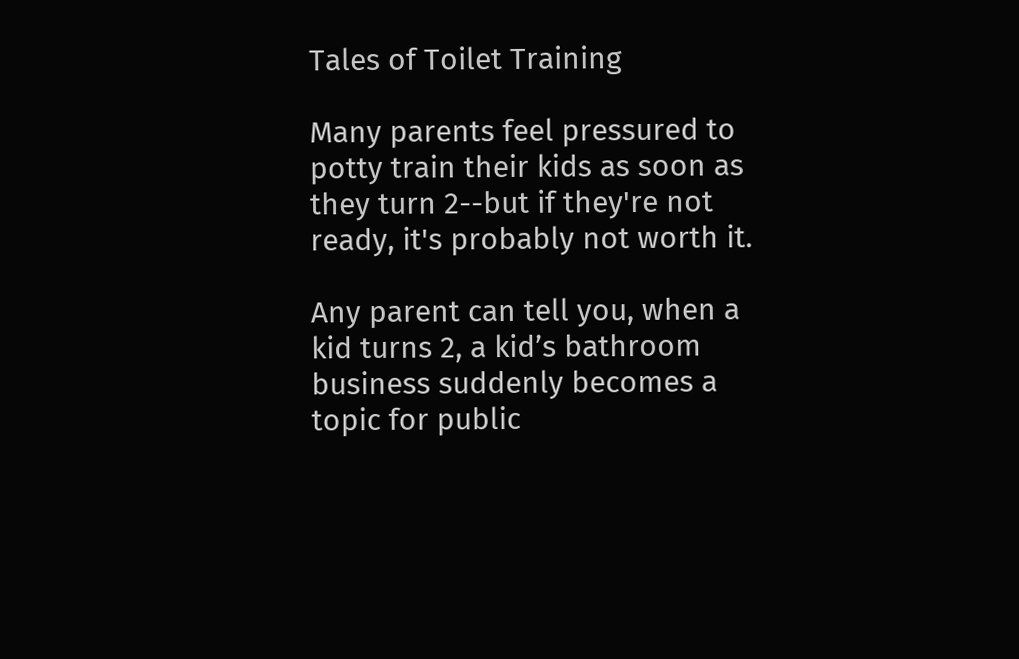Tales of Toilet Training

Many parents feel pressured to potty train their kids as soon as they turn 2--but if they're not ready, it's probably not worth it.

Any parent can tell you, when a kid turns 2, a kid’s bathroom business suddenly becomes a topic for public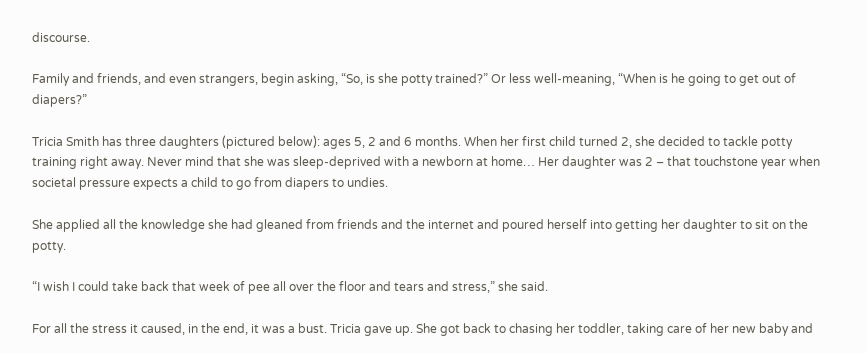discourse.

Family and friends, and even strangers, begin asking, “So, is she potty trained?” Or less well-meaning, “When is he going to get out of diapers?”

Tricia Smith has three daughters (pictured below): ages 5, 2 and 6 months. When her first child turned 2, she decided to tackle potty training right away. Never mind that she was sleep-deprived with a newborn at home… Her daughter was 2 – that touchstone year when societal pressure expects a child to go from diapers to undies.

She applied all the knowledge she had gleaned from friends and the internet and poured herself into getting her daughter to sit on the potty.

“I wish I could take back that week of pee all over the floor and tears and stress,” she said.

For all the stress it caused, in the end, it was a bust. Tricia gave up. She got back to chasing her toddler, taking care of her new baby and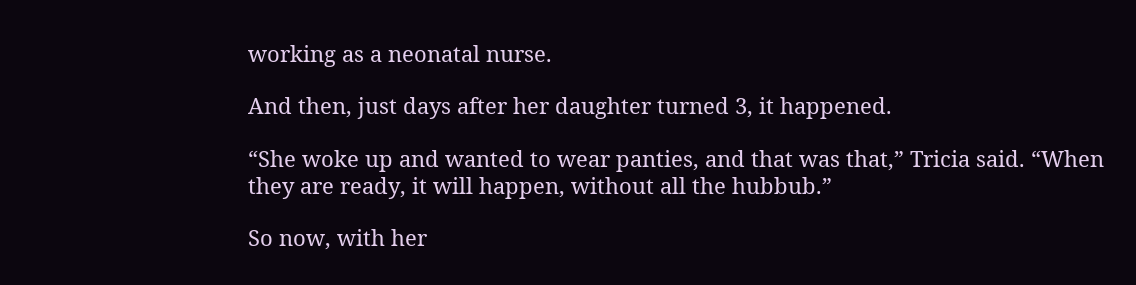working as a neonatal nurse.

And then, just days after her daughter turned 3, it happened.

“She woke up and wanted to wear panties, and that was that,” Tricia said. “When they are ready, it will happen, without all the hubbub.”

So now, with her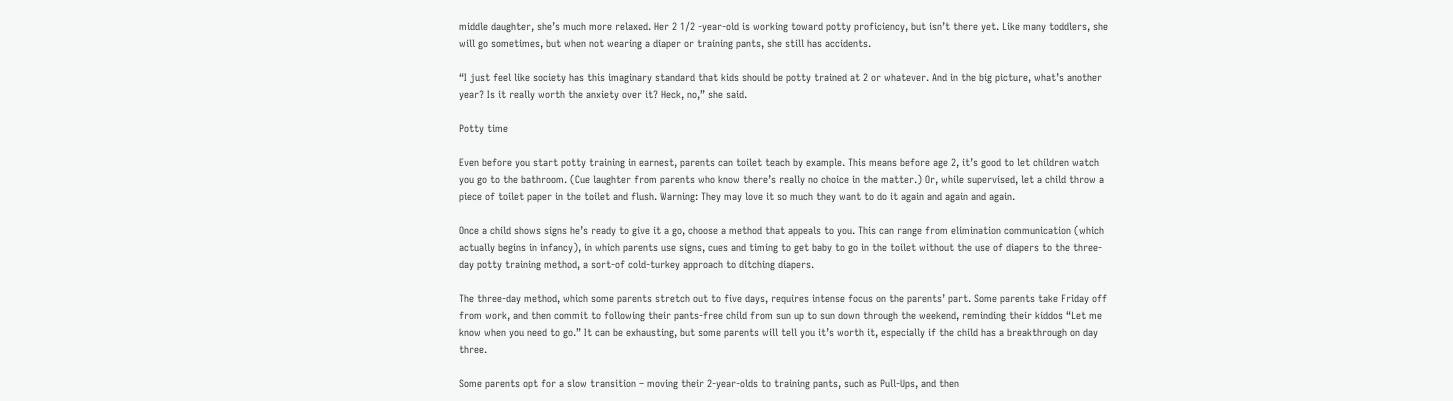middle daughter, she’s much more relaxed. Her 2 1/2 -year-old is working toward potty proficiency, but isn’t there yet. Like many toddlers, she will go sometimes, but when not wearing a diaper or training pants, she still has accidents.

“I just feel like society has this imaginary standard that kids should be potty trained at 2 or whatever. And in the big picture, what’s another year? Is it really worth the anxiety over it? Heck, no,” she said.

Potty time

Even before you start potty training in earnest, parents can toilet teach by example. This means before age 2, it’s good to let children watch you go to the bathroom. (Cue laughter from parents who know there’s really no choice in the matter.) Or, while supervised, let a child throw a piece of toilet paper in the toilet and flush. Warning: They may love it so much they want to do it again and again and again.

Once a child shows signs he’s ready to give it a go, choose a method that appeals to you. This can range from elimination communication (which actually begins in infancy), in which parents use signs, cues and timing to get baby to go in the toilet without the use of diapers to the three-day potty training method, a sort-of cold-turkey approach to ditching diapers.

The three-day method, which some parents stretch out to five days, requires intense focus on the parents’ part. Some parents take Friday off from work, and then commit to following their pants-free child from sun up to sun down through the weekend, reminding their kiddos “Let me know when you need to go.” It can be exhausting, but some parents will tell you it’s worth it, especially if the child has a breakthrough on day three.

Some parents opt for a slow transition – moving their 2-year-olds to training pants, such as Pull-Ups, and then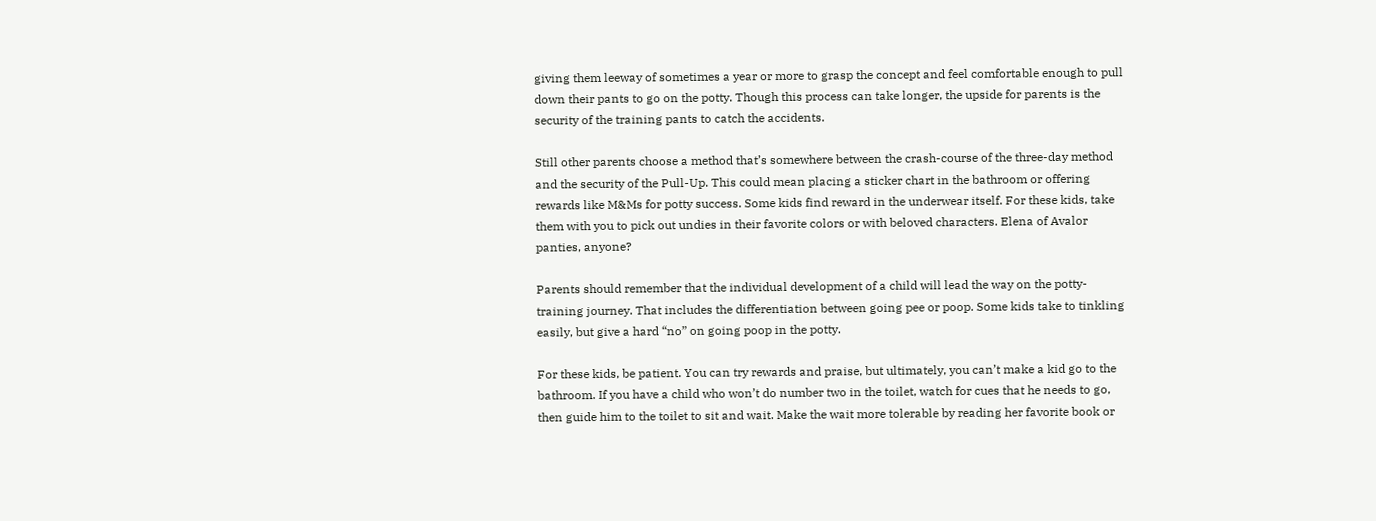giving them leeway of sometimes a year or more to grasp the concept and feel comfortable enough to pull down their pants to go on the potty. Though this process can take longer, the upside for parents is the security of the training pants to catch the accidents.

Still other parents choose a method that’s somewhere between the crash-course of the three-day method and the security of the Pull-Up. This could mean placing a sticker chart in the bathroom or offering rewards like M&Ms for potty success. Some kids find reward in the underwear itself. For these kids, take them with you to pick out undies in their favorite colors or with beloved characters. Elena of Avalor panties, anyone?

Parents should remember that the individual development of a child will lead the way on the potty-training journey. That includes the differentiation between going pee or poop. Some kids take to tinkling easily, but give a hard “no” on going poop in the potty.

For these kids, be patient. You can try rewards and praise, but ultimately, you can’t make a kid go to the bathroom. If you have a child who won’t do number two in the toilet, watch for cues that he needs to go, then guide him to the toilet to sit and wait. Make the wait more tolerable by reading her favorite book or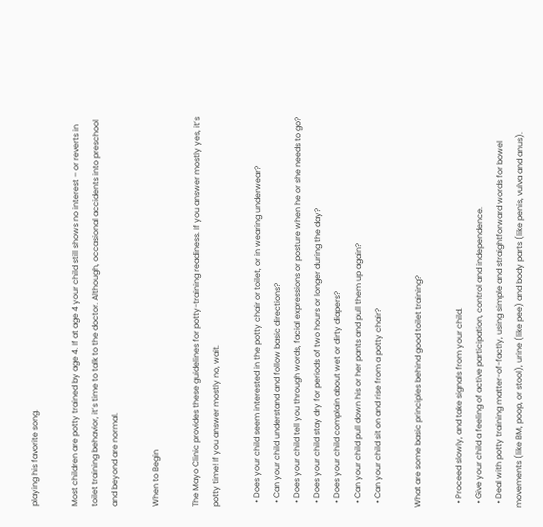playing his favorite song.

Most children are potty trained by age 4. If at age 4 your child still shows no interest – or reverts in toilet training behavior, it’s time to talk to the doctor. Although, occasional accidents into preschool and beyond are normal.

When to Begin

The Mayo Clinic provides these guidelines for potty-training readiness. If you answer mostly yes, it’s potty time! If you answer mostly no, wait.

  • Does your child seem interested in the potty chair or toilet, or in wearing underwear?
  • Can your child understand and follow basic directions?
  • Does your child tell you through words, facial expressions or posture when he or she needs to go?
  • Does your child stay dry for periods of two hours or longer during the day?
  • Does your child complain about wet or dirty diapers?
  • Can your child pull down his or her pants and pull them up again?
  • Can your child sit on and rise from a potty chair?

What are some basic principles behind good toilet training?

  • Proceed slowly, and take signals from your child.
  • Give your child a feeling of active participation, control and independence.
  • Deal with potty training matter-of-factly, using simple and straightforward words for bowel movements (like BM, poop, or stool), urine (like pee) and body parts (like penis, vulva and anus).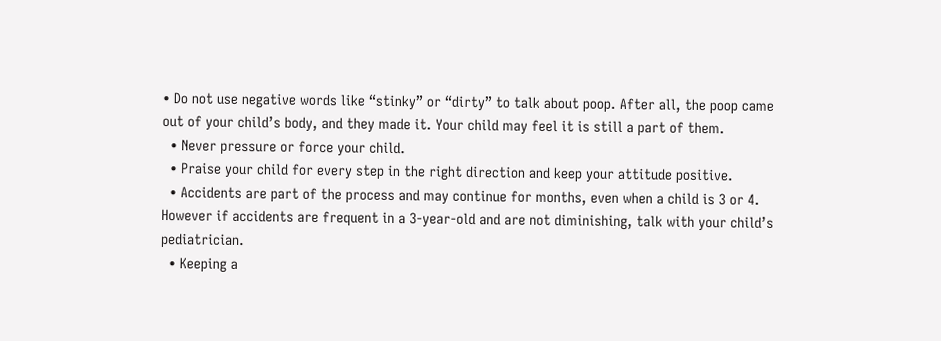• Do not use negative words like “stinky” or “dirty” to talk about poop. After all, the poop came out of your child’s body, and they made it. Your child may feel it is still a part of them.
  • Never pressure or force your child.
  • Praise your child for every step in the right direction and keep your attitude positive.
  • Accidents are part of the process and may continue for months, even when a child is 3 or 4. However if accidents are frequent in a 3-year-old and are not diminishing, talk with your child’s pediatrician.
  • Keeping a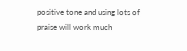positive tone and using lots of praise will work much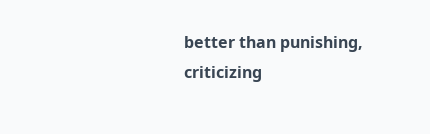better than punishing, criticizing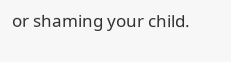or shaming your child.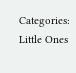Categories: Little Ones